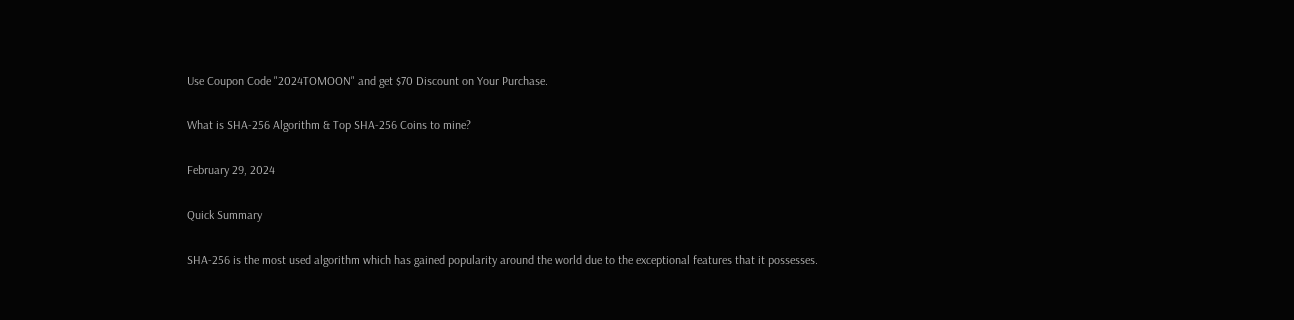Use Coupon Code "2024TOMOON" and get $70 Discount on Your Purchase.

What is SHA-256 Algorithm & Top SHA-256 Coins to mine?

February 29, 2024

Quick Summary

SHA-256 is the most used algorithm which has gained popularity around the world due to the exceptional features that it possesses.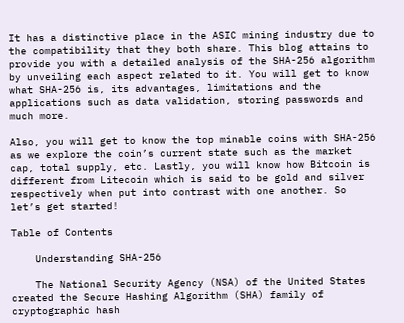It has a distinctive place in the ASIC mining industry due to the compatibility that they both share. This blog attains to provide you with a detailed analysis of the SHA-256 algorithm by unveiling each aspect related to it. You will get to know what SHA-256 is, its advantages, limitations and the applications such as data validation, storing passwords and much more.

Also, you will get to know the top minable coins with SHA-256 as we explore the coin’s current state such as the market cap, total supply, etc. Lastly, you will know how Bitcoin is different from Litecoin which is said to be gold and silver respectively when put into contrast with one another. So let’s get started!

Table of Contents

    Understanding SHA-256

    The National Security Agency (NSA) of the United States created the Secure Hashing Algorithm (SHA) family of cryptographic hash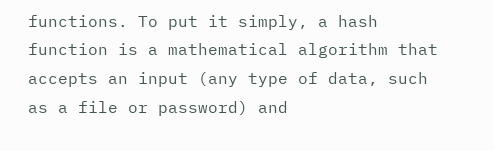functions. To put it simply, a hash function is a mathematical algorithm that accepts an input (any type of data, such as a file or password) and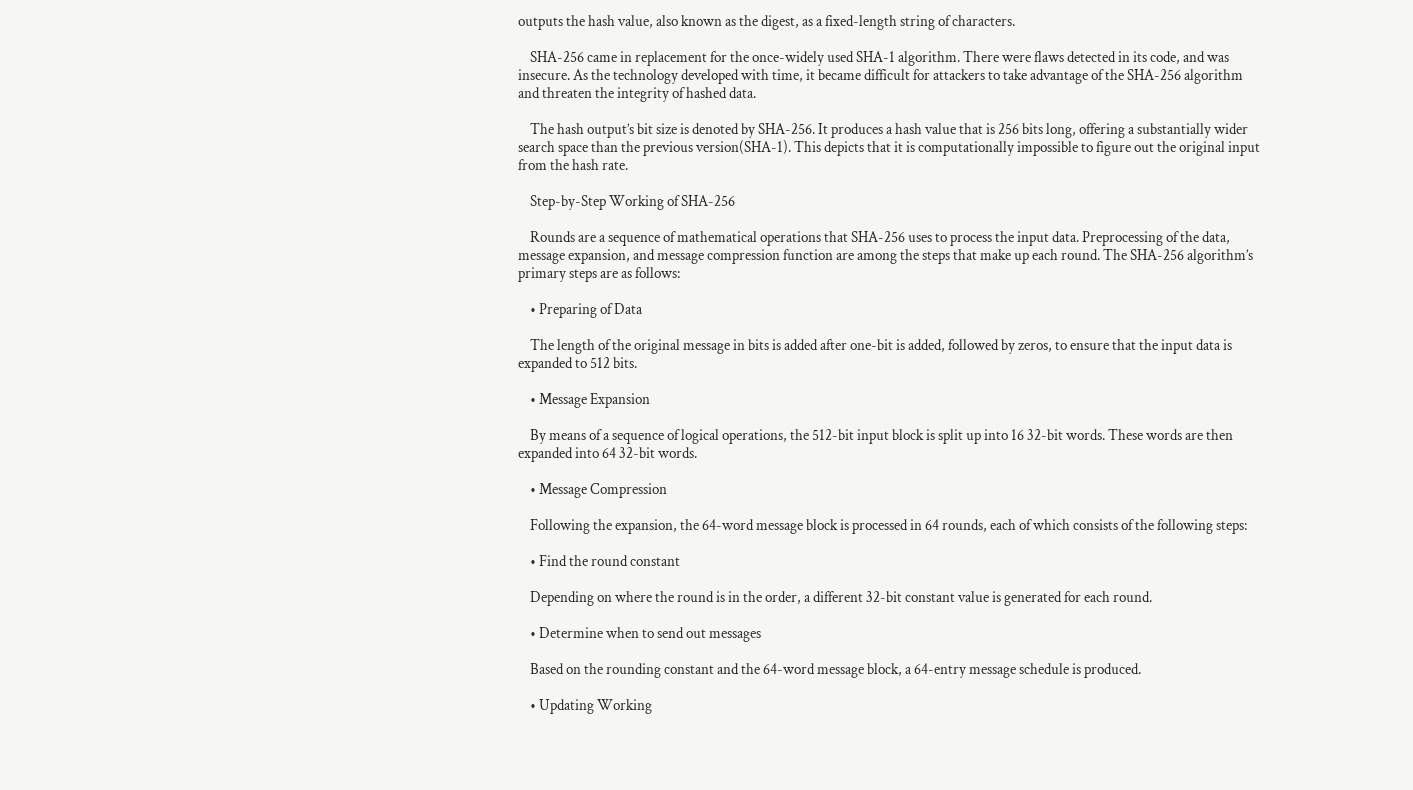outputs the hash value, also known as the digest, as a fixed-length string of characters.

    SHA-256 came in replacement for the once-widely used SHA-1 algorithm. There were flaws detected in its code, and was insecure. As the technology developed with time, it became difficult for attackers to take advantage of the SHA-256 algorithm and threaten the integrity of hashed data.

    The hash output’s bit size is denoted by SHA-256. It produces a hash value that is 256 bits long, offering a substantially wider search space than the previous version(SHA-1). This depicts that it is computationally impossible to figure out the original input from the hash rate.

    Step-by-Step Working of SHA-256

    Rounds are a sequence of mathematical operations that SHA-256 uses to process the input data. Preprocessing of the data, message expansion, and message compression function are among the steps that make up each round. The SHA-256 algorithm’s primary steps are as follows:

    • Preparing of Data

    The length of the original message in bits is added after one-bit is added, followed by zeros, to ensure that the input data is expanded to 512 bits.

    • Message Expansion

    By means of a sequence of logical operations, the 512-bit input block is split up into 16 32-bit words. These words are then expanded into 64 32-bit words.

    • Message Compression

    Following the expansion, the 64-word message block is processed in 64 rounds, each of which consists of the following steps:

    • Find the round constant

    Depending on where the round is in the order, a different 32-bit constant value is generated for each round.

    • Determine when to send out messages

    Based on the rounding constant and the 64-word message block, a 64-entry message schedule is produced.

    • Updating Working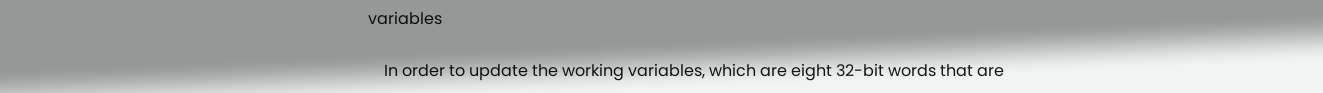variables

    In order to update the working variables, which are eight 32-bit words that are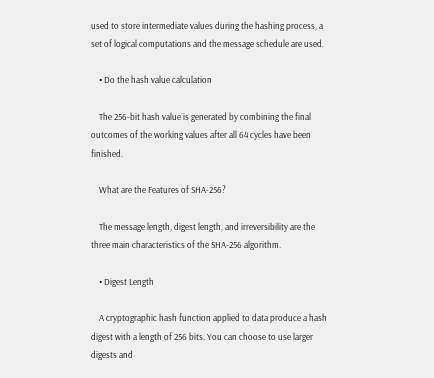used to store intermediate values during the hashing process, a set of logical computations and the message schedule are used.

    • Do the hash value calculation

    The 256-bit hash value is generated by combining the final outcomes of the working values after all 64 cycles have been finished.

    What are the Features of SHA-256?

    The message length, digest length, and irreversibility are the three main characteristics of the SHA-256 algorithm.

    • Digest Length

    A cryptographic hash function applied to data produce a hash digest with a length of 256 bits. You can choose to use larger digests and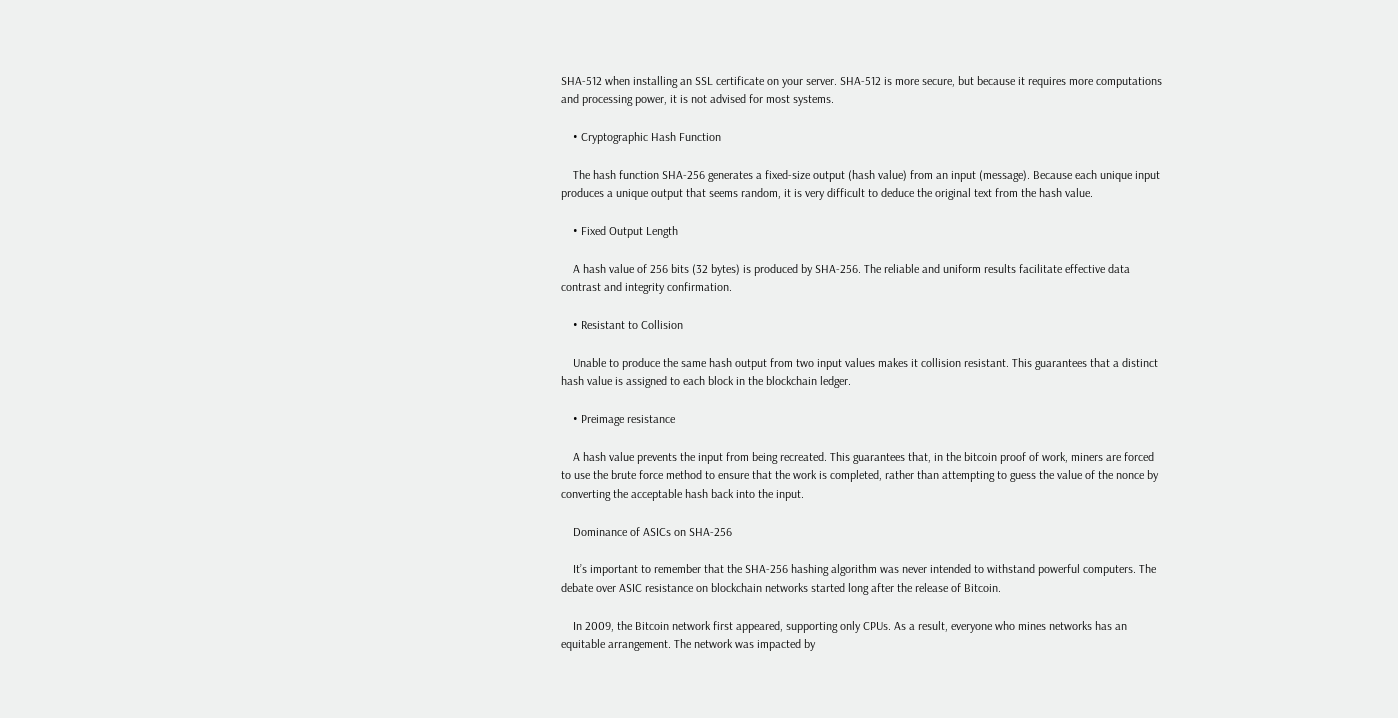SHA-512 when installing an SSL certificate on your server. SHA-512 is more secure, but because it requires more computations and processing power, it is not advised for most systems.

    • Cryptographic Hash Function

    The hash function SHA-256 generates a fixed-size output (hash value) from an input (message). Because each unique input produces a unique output that seems random, it is very difficult to deduce the original text from the hash value.

    • Fixed Output Length

    A hash value of 256 bits (32 bytes) is produced by SHA-256. The reliable and uniform results facilitate effective data contrast and integrity confirmation.

    • Resistant to Collision

    Unable to produce the same hash output from two input values makes it collision resistant. This guarantees that a distinct hash value is assigned to each block in the blockchain ledger.

    • Preimage resistance

    A hash value prevents the input from being recreated. This guarantees that, in the bitcoin proof of work, miners are forced to use the brute force method to ensure that the work is completed, rather than attempting to guess the value of the nonce by converting the acceptable hash back into the input.

    Dominance of ASICs on SHA-256

    It’s important to remember that the SHA-256 hashing algorithm was never intended to withstand powerful computers. The debate over ASIC resistance on blockchain networks started long after the release of Bitcoin.

    In 2009, the Bitcoin network first appeared, supporting only CPUs. As a result, everyone who mines networks has an equitable arrangement. The network was impacted by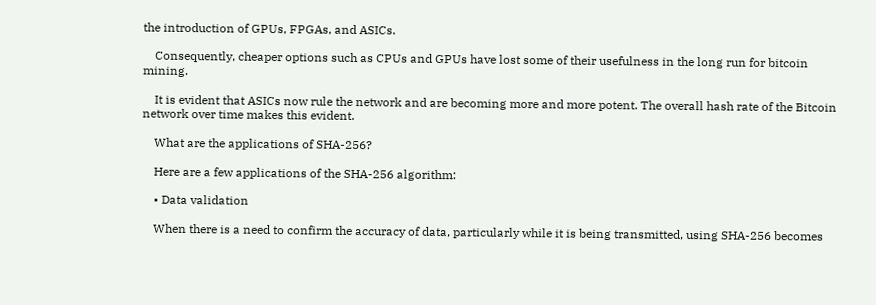the introduction of GPUs, FPGAs, and ASICs.

    Consequently, cheaper options such as CPUs and GPUs have lost some of their usefulness in the long run for bitcoin mining.

    It is evident that ASICs now rule the network and are becoming more and more potent. The overall hash rate of the Bitcoin network over time makes this evident.

    What are the applications of SHA-256?

    Here are a few applications of the SHA-256 algorithm:

    • Data validation

    When there is a need to confirm the accuracy of data, particularly while it is being transmitted, using SHA-256 becomes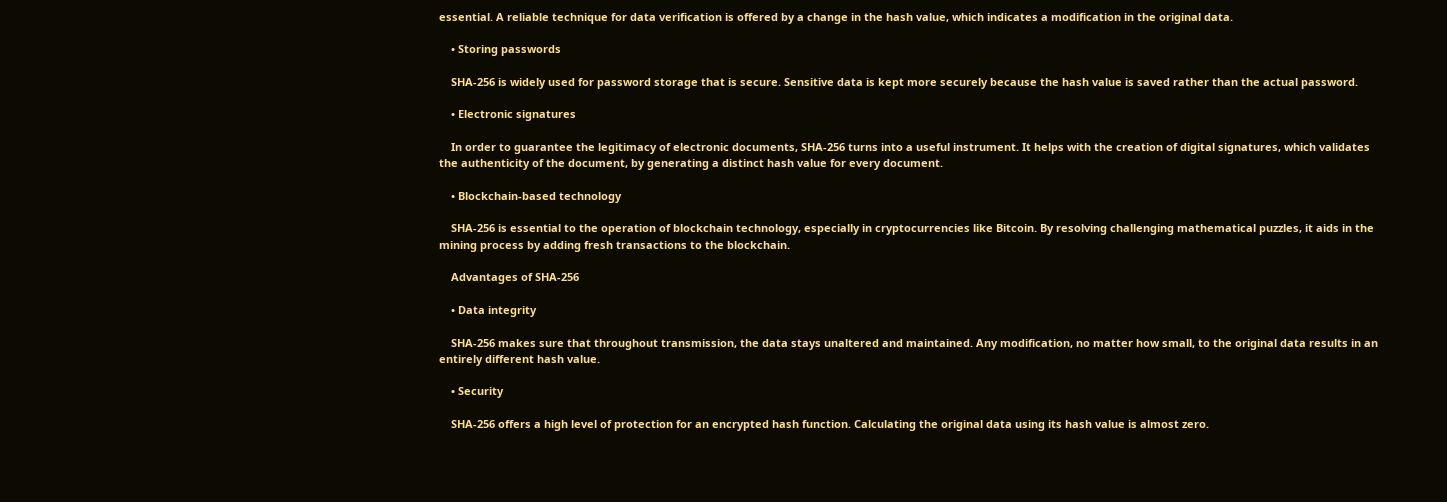essential. A reliable technique for data verification is offered by a change in the hash value, which indicates a modification in the original data.

    • Storing passwords

    SHA-256 is widely used for password storage that is secure. Sensitive data is kept more securely because the hash value is saved rather than the actual password.

    • Electronic signatures

    In order to guarantee the legitimacy of electronic documents, SHA-256 turns into a useful instrument. It helps with the creation of digital signatures, which validates the authenticity of the document, by generating a distinct hash value for every document.

    • Blockchain-based technology

    SHA-256 is essential to the operation of blockchain technology, especially in cryptocurrencies like Bitcoin. By resolving challenging mathematical puzzles, it aids in the mining process by adding fresh transactions to the blockchain.

    Advantages of SHA-256

    • Data integrity

    SHA-256 makes sure that throughout transmission, the data stays unaltered and maintained. Any modification, no matter how small, to the original data results in an entirely different hash value.

    • Security

    SHA-256 offers a high level of protection for an encrypted hash function. Calculating the original data using its hash value is almost zero.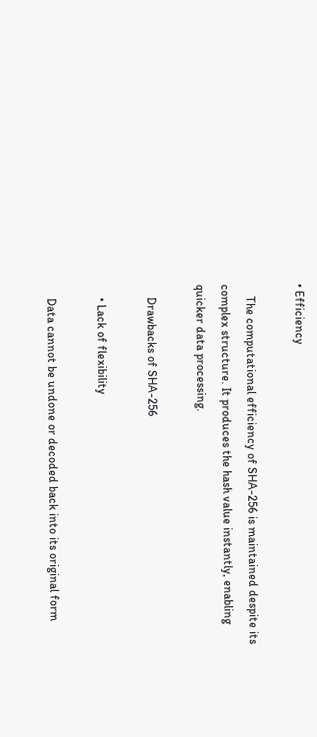• Efficiency

    The computational efficiency of SHA-256 is maintained despite its complex structure. It produces the hash value instantly, enabling quicker data processing.

    Drawbacks of SHA-256

    • Lack of flexibility

    Data cannot be undone or decoded back into its original form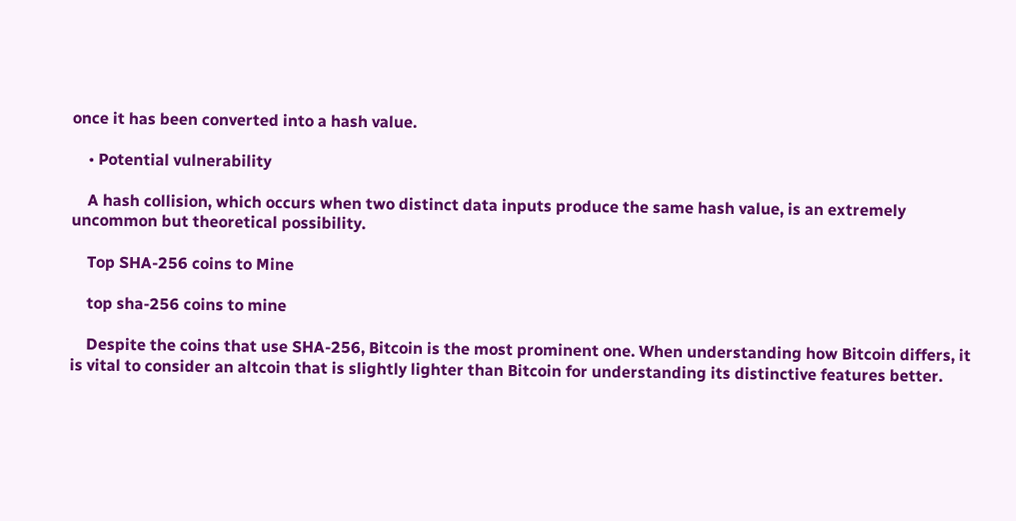once it has been converted into a hash value.

    • Potential vulnerability

    A hash collision, which occurs when two distinct data inputs produce the same hash value, is an extremely uncommon but theoretical possibility.

    Top SHA-256 coins to Mine

    top sha-256 coins to mine

    Despite the coins that use SHA-256, Bitcoin is the most prominent one. When understanding how Bitcoin differs, it is vital to consider an altcoin that is slightly lighter than Bitcoin for understanding its distinctive features better.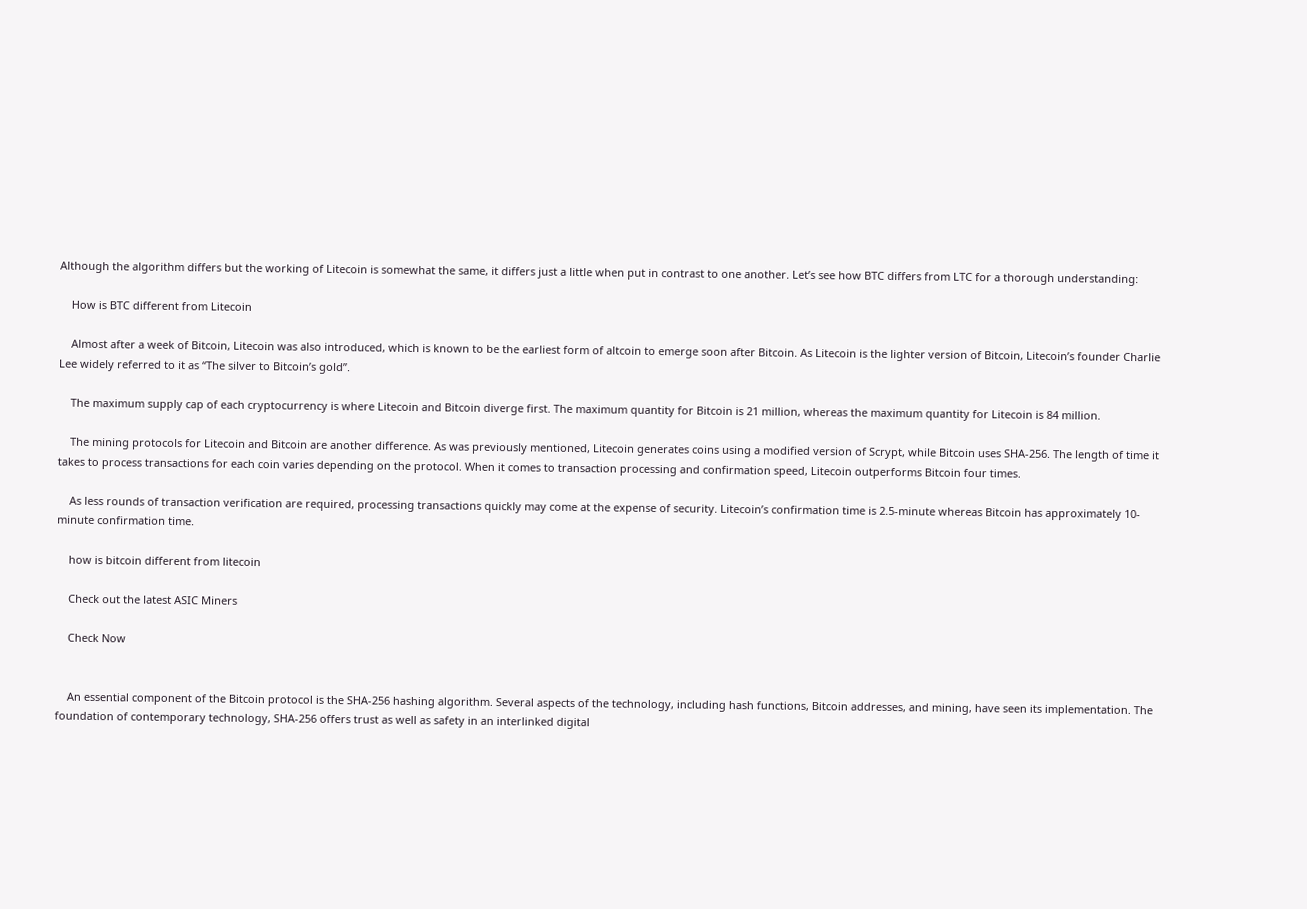Although the algorithm differs but the working of Litecoin is somewhat the same, it differs just a little when put in contrast to one another. Let’s see how BTC differs from LTC for a thorough understanding:

    How is BTC different from Litecoin

    Almost after a week of Bitcoin, Litecoin was also introduced, which is known to be the earliest form of altcoin to emerge soon after Bitcoin. As Litecoin is the lighter version of Bitcoin, Litecoin’s founder Charlie Lee widely referred to it as “The silver to Bitcoin’s gold”.

    The maximum supply cap of each cryptocurrency is where Litecoin and Bitcoin diverge first. The maximum quantity for Bitcoin is 21 million, whereas the maximum quantity for Litecoin is 84 million.

    The mining protocols for Litecoin and Bitcoin are another difference. As was previously mentioned, Litecoin generates coins using a modified version of Scrypt, while Bitcoin uses SHA-256. The length of time it takes to process transactions for each coin varies depending on the protocol. When it comes to transaction processing and confirmation speed, Litecoin outperforms Bitcoin four times.

    As less rounds of transaction verification are required, processing transactions quickly may come at the expense of security. Litecoin’s confirmation time is 2.5-minute whereas Bitcoin has approximately 10-minute confirmation time.

    how is bitcoin different from litecoin

    Check out the latest ASIC Miners

    Check Now


    An essential component of the Bitcoin protocol is the SHA-256 hashing algorithm. Several aspects of the technology, including hash functions, Bitcoin addresses, and mining, have seen its implementation. The foundation of contemporary technology, SHA-256 offers trust as well as safety in an interlinked digital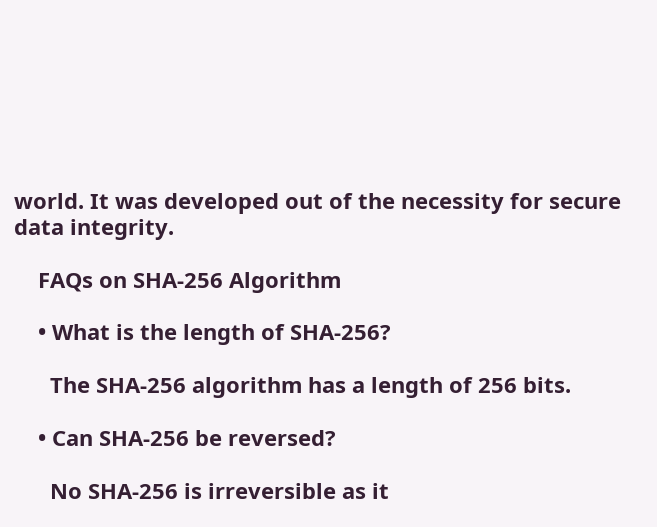world. It was developed out of the necessity for secure data integrity.

    FAQs on SHA-256 Algorithm

    • What is the length of SHA-256?

      The SHA-256 algorithm has a length of 256 bits.

    • Can SHA-256 be reversed?

      No SHA-256 is irreversible as it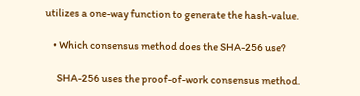utilizes a one-way function to generate the hash-value.

    • Which consensus method does the SHA-256 use?

      SHA-256 uses the proof-of-work consensus method.